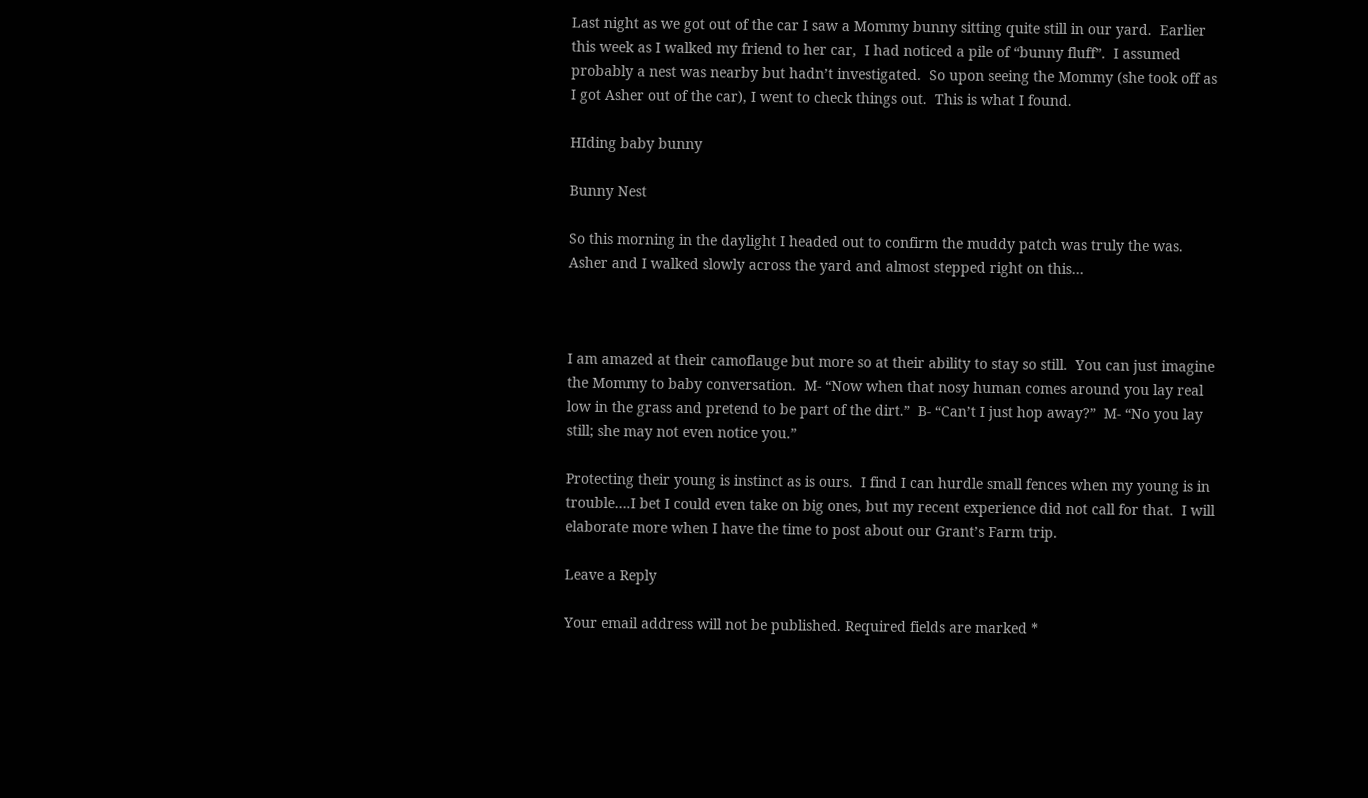Last night as we got out of the car I saw a Mommy bunny sitting quite still in our yard.  Earlier this week as I walked my friend to her car,  I had noticed a pile of “bunny fluff”.  I assumed probably a nest was nearby but hadn’t investigated.  So upon seeing the Mommy (she took off as I got Asher out of the car), I went to check things out.  This is what I found.

HIding baby bunny

Bunny Nest

So this morning in the daylight I headed out to confirm the muddy patch was truly the was.  Asher and I walked slowly across the yard and almost stepped right on this…



I am amazed at their camoflauge but more so at their ability to stay so still.  You can just imagine the Mommy to baby conversation.  M- “Now when that nosy human comes around you lay real low in the grass and pretend to be part of the dirt.”  B- “Can’t I just hop away?”  M- “No you lay still; she may not even notice you.”

Protecting their young is instinct as is ours.  I find I can hurdle small fences when my young is in trouble….I bet I could even take on big ones, but my recent experience did not call for that.  I will elaborate more when I have the time to post about our Grant’s Farm trip.

Leave a Reply

Your email address will not be published. Required fields are marked *